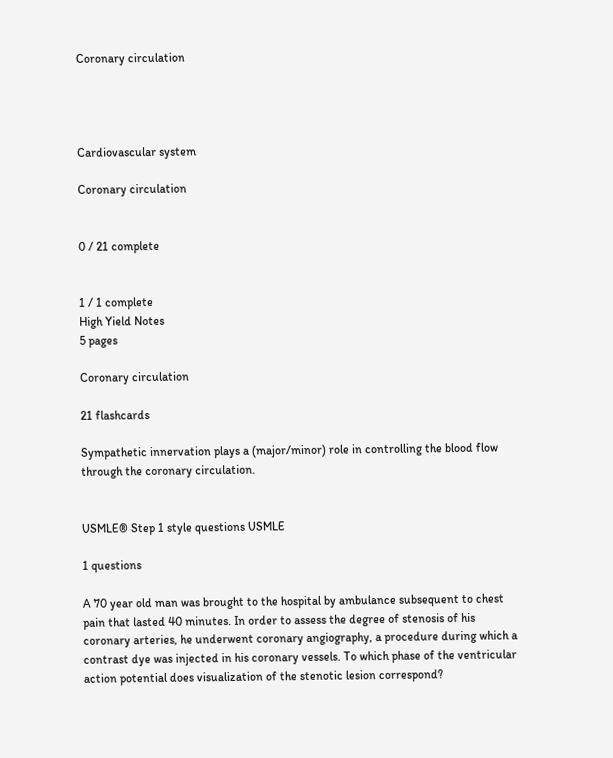Coronary circulation




Cardiovascular system

Coronary circulation


0 / 21 complete


1 / 1 complete
High Yield Notes
5 pages

Coronary circulation

21 flashcards

Sympathetic innervation plays a (major/minor) role in controlling the blood flow through the coronary circulation.


USMLE® Step 1 style questions USMLE

1 questions

A 70 year old man was brought to the hospital by ambulance subsequent to chest pain that lasted 40 minutes. In order to assess the degree of stenosis of his coronary arteries, he underwent coronary angiography, a procedure during which a contrast dye was injected in his coronary vessels. To which phase of the ventricular action potential does visualization of the stenotic lesion correspond?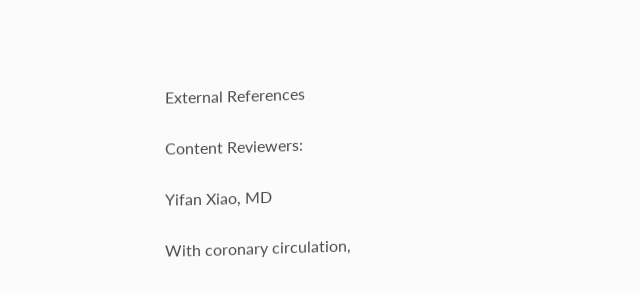External References

Content Reviewers:

Yifan Xiao, MD

With coronary circulation,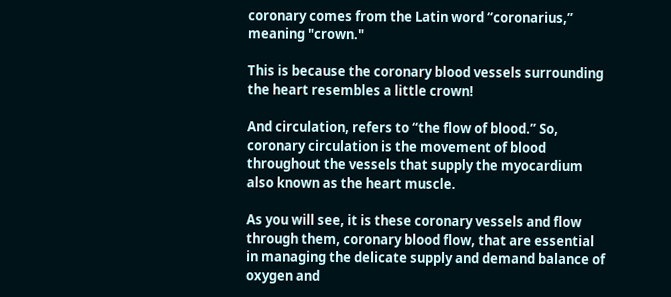coronary comes from the Latin word “coronarius,” meaning "crown."

This is because the coronary blood vessels surrounding the heart resembles a little crown!

And circulation, refers to “the flow of blood.” So, coronary circulation is the movement of blood throughout the vessels that supply the myocardium also known as the heart muscle.

As you will see, it is these coronary vessels and flow through them, coronary blood flow, that are essential in managing the delicate supply and demand balance of oxygen and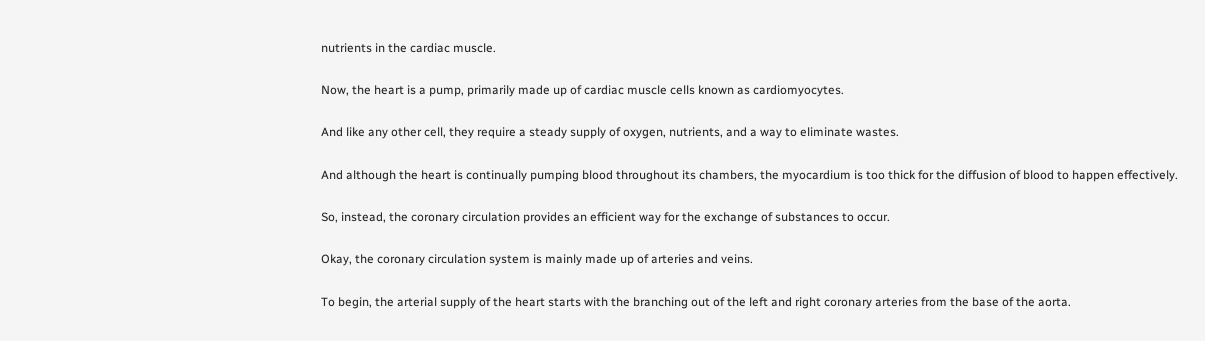nutrients in the cardiac muscle.

Now, the heart is a pump, primarily made up of cardiac muscle cells known as cardiomyocytes.

And like any other cell, they require a steady supply of oxygen, nutrients, and a way to eliminate wastes.

And although the heart is continually pumping blood throughout its chambers, the myocardium is too thick for the diffusion of blood to happen effectively.

So, instead, the coronary circulation provides an efficient way for the exchange of substances to occur.

Okay, the coronary circulation system is mainly made up of arteries and veins.

To begin, the arterial supply of the heart starts with the branching out of the left and right coronary arteries from the base of the aorta.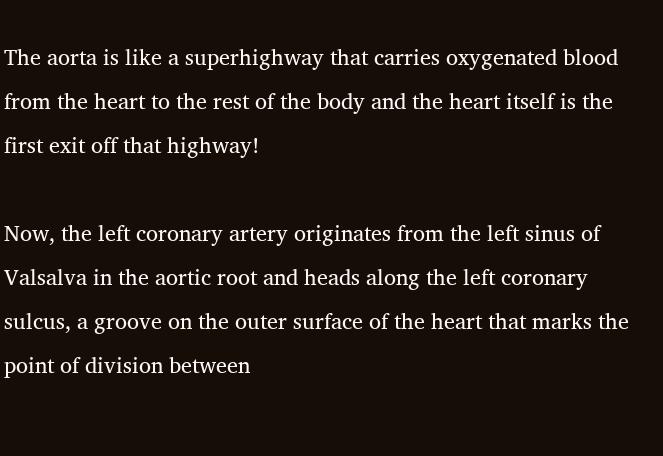The aorta is like a superhighway that carries oxygenated blood from the heart to the rest of the body and the heart itself is the first exit off that highway!

Now, the left coronary artery originates from the left sinus of Valsalva in the aortic root and heads along the left coronary sulcus, a groove on the outer surface of the heart that marks the point of division between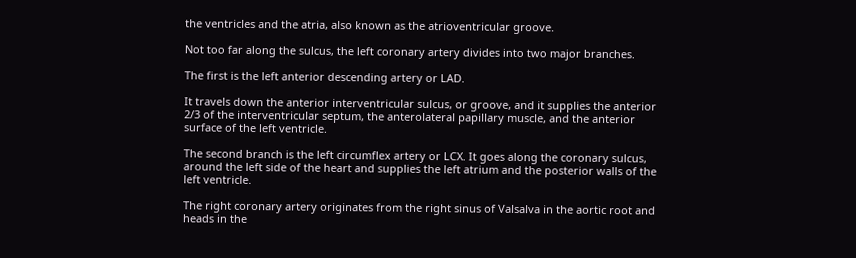the ventricles and the atria, also known as the atrioventricular groove.

Not too far along the sulcus, the left coronary artery divides into two major branches.

The first is the left anterior descending artery or LAD.

It travels down the anterior interventricular sulcus, or groove, and it supplies the anterior 2/3 of the interventricular septum, the anterolateral papillary muscle, and the anterior surface of the left ventricle.

The second branch is the left circumflex artery or LCX. It goes along the coronary sulcus, around the left side of the heart and supplies the left atrium and the posterior walls of the left ventricle.

The right coronary artery originates from the right sinus of Valsalva in the aortic root and heads in the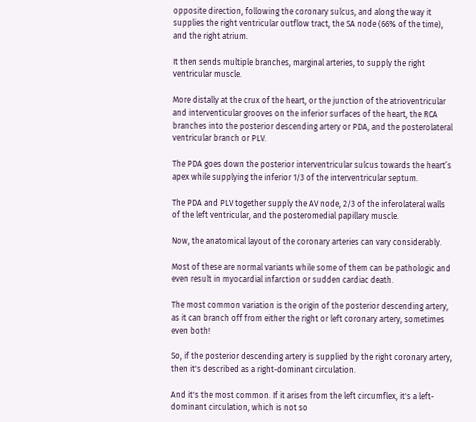opposite direction, following the coronary sulcus, and along the way it supplies the right ventricular outflow tract, the SA node (66% of the time), and the right atrium.

It then sends multiple branches, marginal arteries, to supply the right ventricular muscle.

More distally at the crux of the heart, or the junction of the atrioventricular and interventicular grooves on the inferior surfaces of the heart, the RCA branches into the posterior descending artery or PDA, and the posterolateral ventricular branch or PLV.

The PDA goes down the posterior interventricular sulcus towards the heart’s apex while supplying the inferior 1/3 of the interventricular septum.

The PDA and PLV together supply the AV node, 2/3 of the inferolateral walls of the left ventricular, and the posteromedial papillary muscle.

Now, the anatomical layout of the coronary arteries can vary considerably.

Most of these are normal variants while some of them can be pathologic and even result in myocardial infarction or sudden cardiac death.

The most common variation is the origin of the posterior descending artery, as it can branch off from either the right or left coronary artery, sometimes even both!

So, if the posterior descending artery is supplied by the right coronary artery, then it's described as a right-dominant circulation.

And it's the most common. If it arises from the left circumflex, it's a left-dominant circulation, which is not so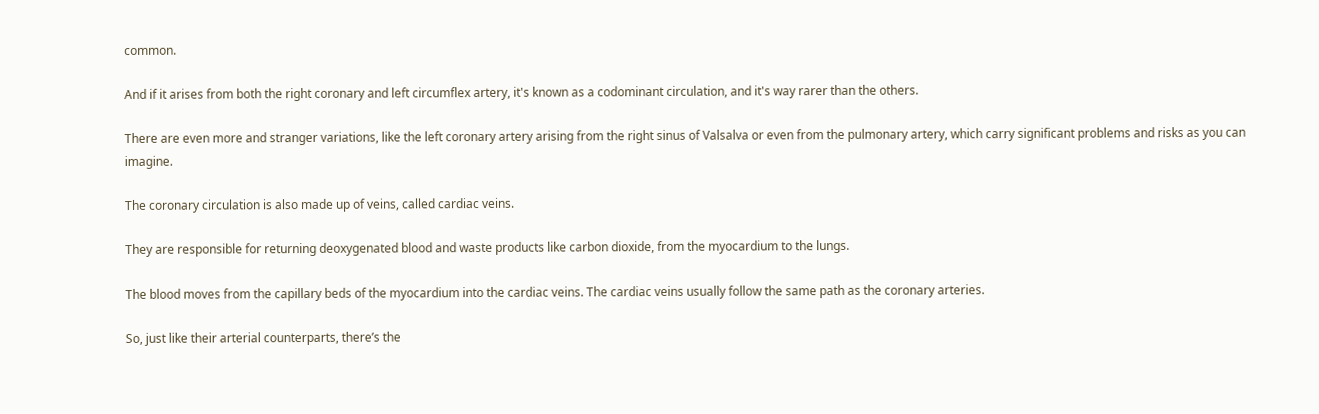common.

And if it arises from both the right coronary and left circumflex artery, it's known as a codominant circulation, and it's way rarer than the others.

There are even more and stranger variations, like the left coronary artery arising from the right sinus of Valsalva or even from the pulmonary artery, which carry significant problems and risks as you can imagine.

The coronary circulation is also made up of veins, called cardiac veins.

They are responsible for returning deoxygenated blood and waste products like carbon dioxide, from the myocardium to the lungs.

The blood moves from the capillary beds of the myocardium into the cardiac veins. The cardiac veins usually follow the same path as the coronary arteries.

So, just like their arterial counterparts, there’s the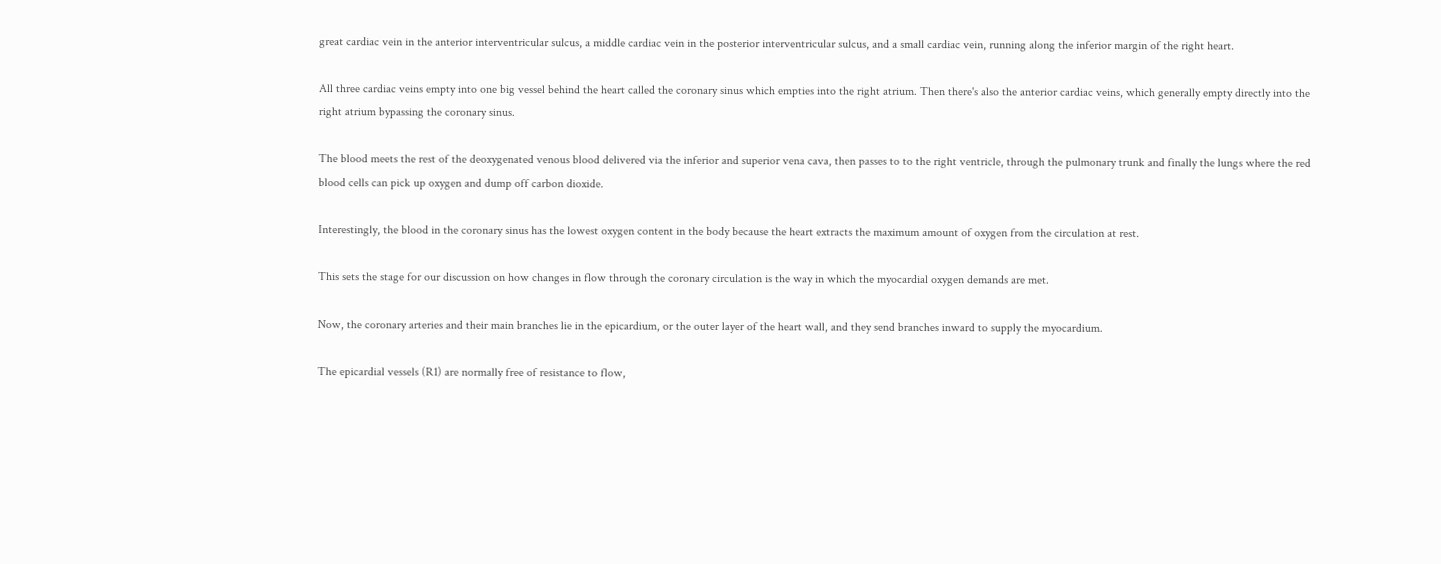great cardiac vein in the anterior interventricular sulcus, a middle cardiac vein in the posterior interventricular sulcus, and a small cardiac vein, running along the inferior margin of the right heart.

All three cardiac veins empty into one big vessel behind the heart called the coronary sinus which empties into the right atrium. Then there's also the anterior cardiac veins, which generally empty directly into the right atrium bypassing the coronary sinus.

The blood meets the rest of the deoxygenated venous blood delivered via the inferior and superior vena cava, then passes to to the right ventricle, through the pulmonary trunk and finally the lungs where the red blood cells can pick up oxygen and dump off carbon dioxide.

Interestingly, the blood in the coronary sinus has the lowest oxygen content in the body because the heart extracts the maximum amount of oxygen from the circulation at rest.

This sets the stage for our discussion on how changes in flow through the coronary circulation is the way in which the myocardial oxygen demands are met.

Now, the coronary arteries and their main branches lie in the epicardium, or the outer layer of the heart wall, and they send branches inward to supply the myocardium.

The epicardial vessels (R1) are normally free of resistance to flow,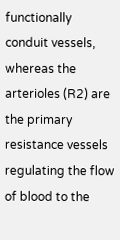functionally conduit vessels, whereas the arterioles (R2) are the primary resistance vessels regulating the flow of blood to the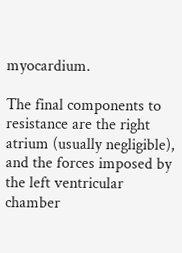myocardium.

The final components to resistance are the right atrium (usually negligible), and the forces imposed by the left ventricular chamber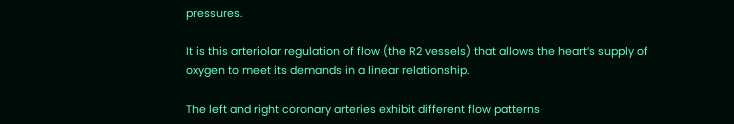pressures.

It is this arteriolar regulation of flow (the R2 vessels) that allows the heart’s supply of oxygen to meet its demands in a linear relationship.

The left and right coronary arteries exhibit different flow patterns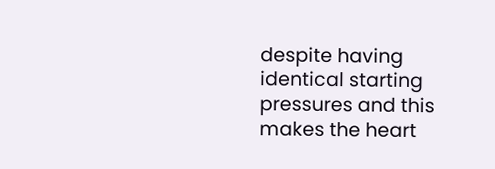despite having identical starting pressures and this makes the heart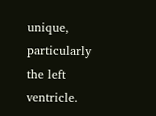unique, particularly the left ventricle.